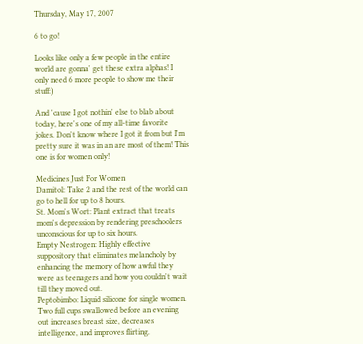Thursday, May 17, 2007

6 to go!

Looks like only a few people in the entire world are gonna' get these extra alphas! I only need 6 more people to show me their stuff:)

And 'cause I got nothin' else to blab about today, here's one of my all-time favorite jokes. Don't know where I got it from but I'm pretty sure it was in an are most of them! This one is for women only!

Medicines Just For Women
Damitol: Take 2 and the rest of the world can go to hell for up to 8 hours.
St. Mom's Wort: Plant extract that treats mom's depression by rendering preschoolers unconscious for up to six hours.
Empty Nestrogen: Highly effective suppository that eliminates melancholy by enhancing the memory of how awful they were as teenagers and how you couldn't wait till they moved out.
Peptobimbo: Liquid silicone for single women. Two full cups swallowed before an evening out increases breast size, decreases intelligence, and improves flirting.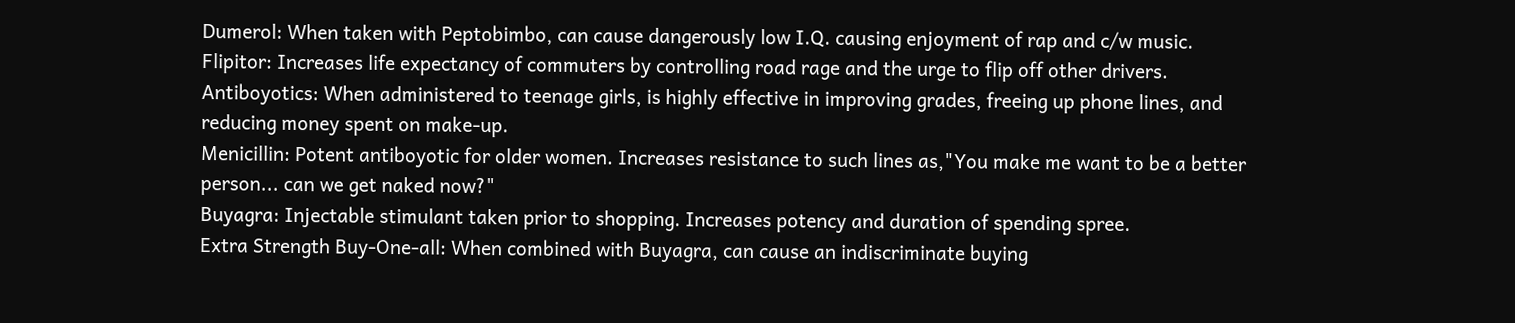Dumerol: When taken with Peptobimbo, can cause dangerously low I.Q. causing enjoyment of rap and c/w music.
Flipitor: Increases life expectancy of commuters by controlling road rage and the urge to flip off other drivers.
Antiboyotics: When administered to teenage girls, is highly effective in improving grades, freeing up phone lines, and reducing money spent on make-up.
Menicillin: Potent antiboyotic for older women. Increases resistance to such lines as,"You make me want to be a better person... can we get naked now?"
Buyagra: Injectable stimulant taken prior to shopping. Increases potency and duration of spending spree.
Extra Strength Buy-One-all: When combined with Buyagra, can cause an indiscriminate buying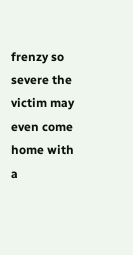frenzy so severe the victim may even come home with a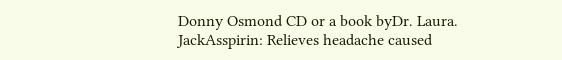Donny Osmond CD or a book byDr. Laura.
JackAsspirin: Relieves headache caused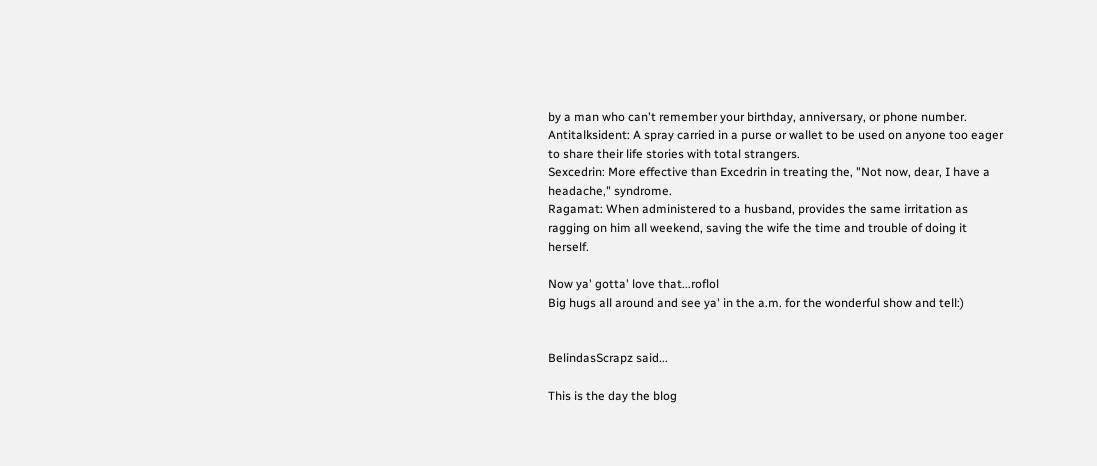by a man who can't remember your birthday, anniversary, or phone number.
Antitalksident: A spray carried in a purse or wallet to be used on anyone too eager to share their life stories with total strangers.
Sexcedrin: More effective than Excedrin in treating the, "Not now, dear, I have a headache," syndrome.
Ragamat: When administered to a husband, provides the same irritation as ragging on him all weekend, saving the wife the time and trouble of doing it herself.

Now ya' gotta' love that...roflol
Big hugs all around and see ya' in the a.m. for the wonderful show and tell:)


BelindasScrapz said...

This is the day the blog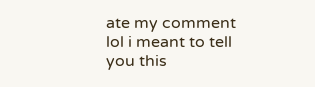ate my comment lol i meant to tell you this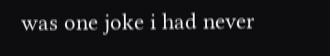was one joke i had never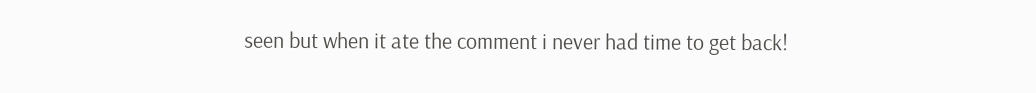seen but when it ate the comment i never had time to get back!